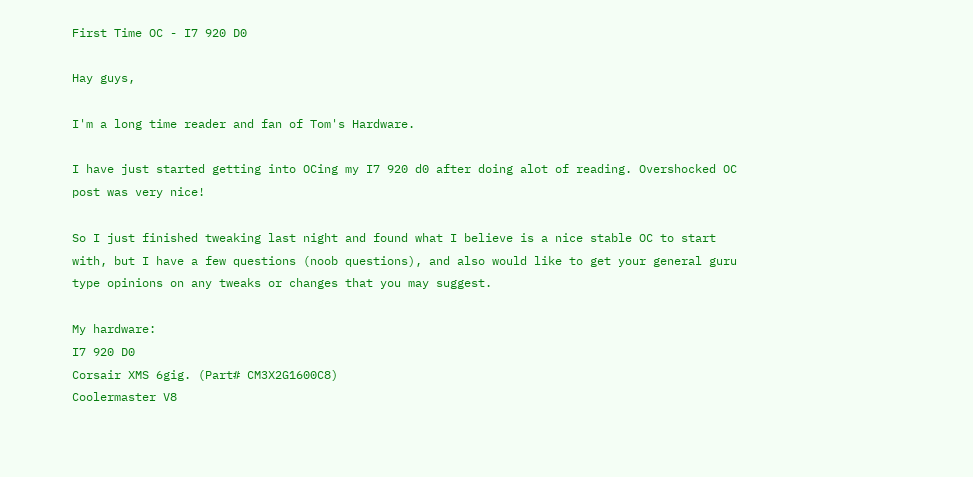First Time OC - I7 920 D0

Hay guys,

I'm a long time reader and fan of Tom's Hardware.

I have just started getting into OCing my I7 920 d0 after doing alot of reading. Overshocked OC post was very nice!

So I just finished tweaking last night and found what I believe is a nice stable OC to start with, but I have a few questions (noob questions), and also would like to get your general guru type opinions on any tweaks or changes that you may suggest.

My hardware:
I7 920 D0
Corsair XMS 6gig. (Part# CM3X2G1600C8)
Coolermaster V8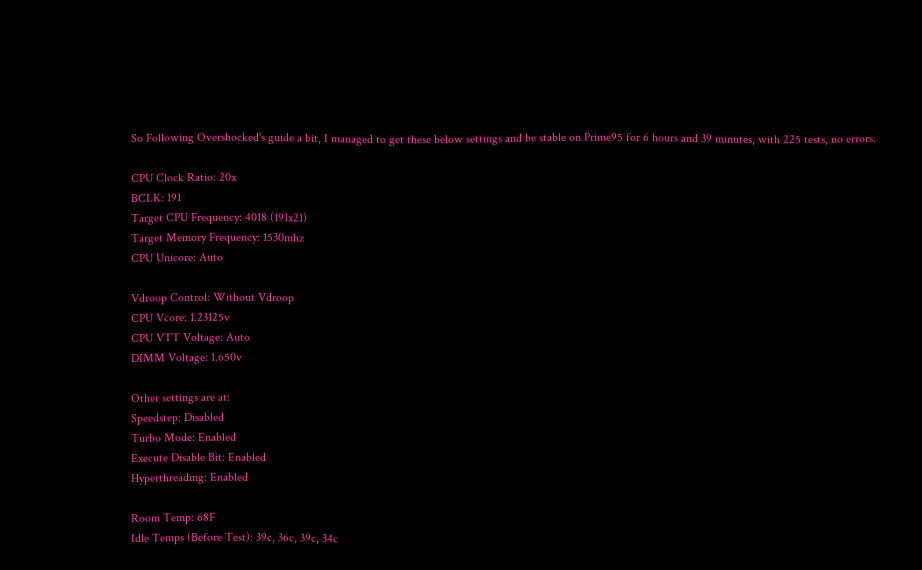So Following Overshocked's guide a bit, I managed to get these below settings and be stable on Prime95 for 6 hours and 39 minutes, with 225 tests, no errors.

CPU Clock Ratio: 20x
BCLK: 191
Target CPU Frequency: 4018 (191x21)
Target Memory Frequency: 1530mhz
CPU Unicore: Auto

Vdroop Control: Without Vdroop
CPU Vcore: 1.23125v
CPU VTT Voltage: Auto
DIMM Voltage: 1.650v

Other settings are at:
Speedstep: Disabled
Turbo Mode: Enabled
Execute Disable Bit: Enabled
Hyperthreading: Enabled

Room Temp: 68F
Idle Temps (Before Test): 39c, 36c, 39c, 34c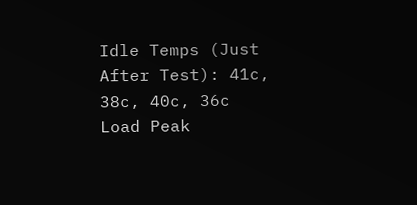Idle Temps (Just After Test): 41c, 38c, 40c, 36c
Load Peak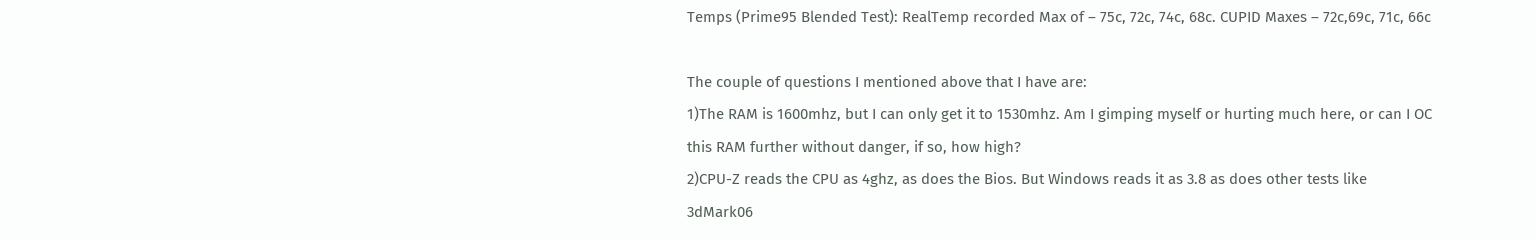Temps (Prime95 Blended Test): RealTemp recorded Max of – 75c, 72c, 74c, 68c. CUPID Maxes – 72c,69c, 71c, 66c

The couple of questions I mentioned above that I have are:
1)The RAM is 1600mhz, but I can only get it to 1530mhz. Am I gimping myself or hurting much here, or can I OC this RAM further without danger, if so, how high?
2)CPU-Z reads the CPU as 4ghz, as does the Bios. But Windows reads it as 3.8 as does other tests like 3dMark06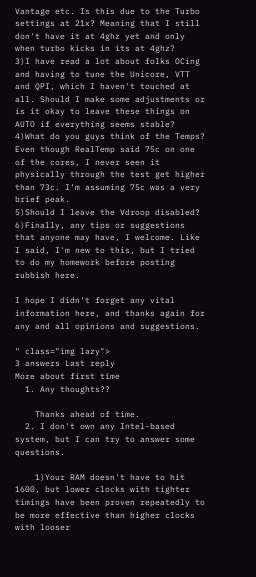Vantage etc. Is this due to the Turbo settings at 21x? Meaning that I still don't have it at 4ghz yet and only when turbo kicks in its at 4ghz?
3)I have read a lot about folks OCing and having to tune the Unicore, VTT and QPI, which I haven't touched at all. Should I make some adjustments or is it okay to leave these things on AUTO if everything seems stable?
4)What do you guys think of the Temps? Even though RealTemp said 75c on one of the cores, I never seen it physically through the test get higher than 73c. I'm assuming 75c was a very brief peak.
5)Should I leave the Vdroop disabled?
6)Finally, any tips or suggestions that anyone may have, I welcome. Like I said, I'm new to this, but I tried to do my homework before posting rubbish here.

I hope I didn't forget any vital information here, and thanks again for any and all opinions and suggestions.

" class="img lazy">
3 answers Last reply
More about first time
  1. Any thoughts??

    Thanks ahead of time.
  2. I don't own any Intel-based system, but I can try to answer some questions.

    1)Your RAM doesn't have to hit 1600, but lower clocks with tighter timings have been proven repeatedly to be more effective than higher clocks with looser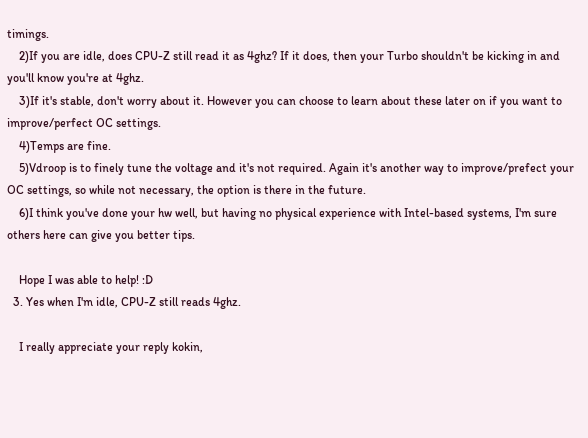timings.
    2)If you are idle, does CPU-Z still read it as 4ghz? If it does, then your Turbo shouldn't be kicking in and you'll know you're at 4ghz.
    3)If it's stable, don't worry about it. However you can choose to learn about these later on if you want to improve/perfect OC settings.
    4)Temps are fine.
    5)Vdroop is to finely tune the voltage and it's not required. Again it's another way to improve/prefect your OC settings, so while not necessary, the option is there in the future.
    6)I think you've done your hw well, but having no physical experience with Intel-based systems, I'm sure others here can give you better tips.

    Hope I was able to help! :D
  3. Yes when I'm idle, CPU-Z still reads 4ghz.

    I really appreciate your reply kokin,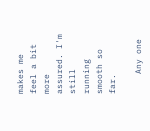makes me feel a bit more assured. I'm still running smooth so far.

    Any one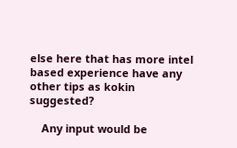else here that has more intel based experience have any other tips as kokin suggested?

    Any input would be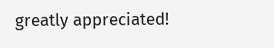greatly appreciated!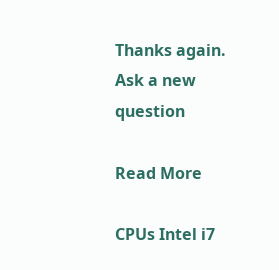Thanks again.
Ask a new question

Read More

CPUs Intel i7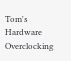Tom's Hardware Overclocking